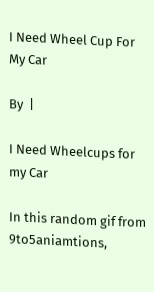I Need Wheel Cup For My Car

By  |

I Need Wheelcups for my Car

In this random gif from 9to5aniamtions,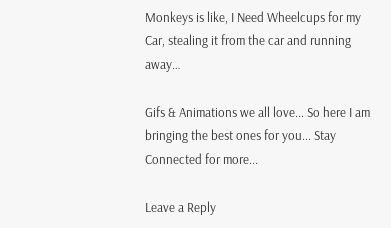Monkeys is like, I Need Wheelcups for my Car, stealing it from the car and running away…

Gifs & Animations we all love... So here I am bringing the best ones for you... Stay Connected for more...

Leave a Reply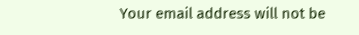Your email address will not be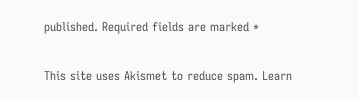published. Required fields are marked *

This site uses Akismet to reduce spam. Learn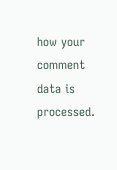how your comment data is processed.